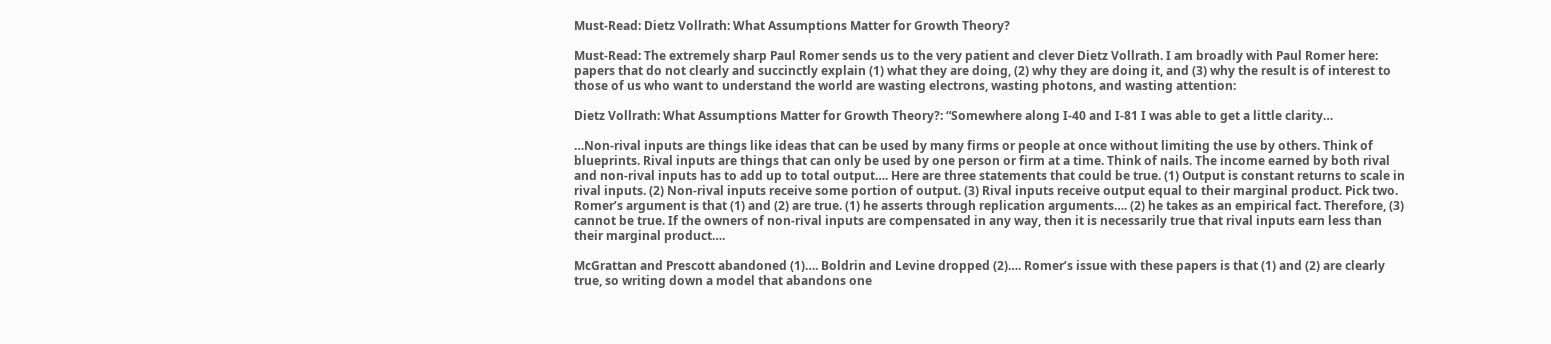Must-Read: Dietz Vollrath: What Assumptions Matter for Growth Theory?

Must-Read: The extremely sharp Paul Romer sends us to the very patient and clever Dietz Vollrath. I am broadly with Paul Romer here: papers that do not clearly and succinctly explain (1) what they are doing, (2) why they are doing it, and (3) why the result is of interest to those of us who want to understand the world are wasting electrons, wasting photons, and wasting attention:

Dietz Vollrath: What Assumptions Matter for Growth Theory?: “Somewhere along I-40 and I-81 I was able to get a little clarity…

…Non-rival inputs are things like ideas that can be used by many firms or people at once without limiting the use by others. Think of blueprints. Rival inputs are things that can only be used by one person or firm at a time. Think of nails. The income earned by both rival and non-rival inputs has to add up to total output…. Here are three statements that could be true. (1) Output is constant returns to scale in rival inputs. (2) Non-rival inputs receive some portion of output. (3) Rival inputs receive output equal to their marginal product. Pick two. Romer’s argument is that (1) and (2) are true. (1) he asserts through replication arguments…. (2) he takes as an empirical fact. Therefore, (3) cannot be true. If the owners of non-rival inputs are compensated in any way, then it is necessarily true that rival inputs earn less than their marginal product….

McGrattan and Prescott abandoned (1)…. Boldrin and Levine dropped (2)…. Romer’s issue with these papers is that (1) and (2) are clearly true, so writing down a model that abandons one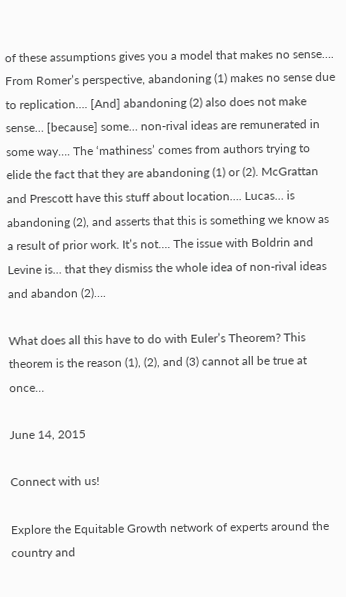of these assumptions gives you a model that makes no sense…. From Romer’s perspective, abandoning (1) makes no sense due to replication…. [And] abandoning (2) also does not make sense… [because] some… non-rival ideas are remunerated in some way…. The ‘mathiness’ comes from authors trying to elide the fact that they are abandoning (1) or (2). McGrattan and Prescott have this stuff about location…. Lucas… is abandoning (2), and asserts that this is something we know as a result of prior work. It’s not…. The issue with Boldrin and Levine is… that they dismiss the whole idea of non-rival ideas and abandon (2)….

What does all this have to do with Euler’s Theorem? This theorem is the reason (1), (2), and (3) cannot all be true at once…

June 14, 2015

Connect with us!

Explore the Equitable Growth network of experts around the country and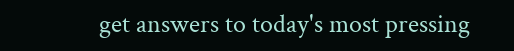get answers to today's most pressing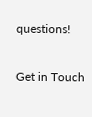questions!

Get in Touch